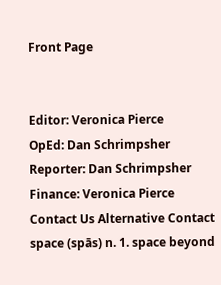Front Page


Editor: Veronica Pierce
OpEd: Dan Schrimpsher
Reporter: Dan Schrimpsher
Finance: Veronica Pierce
Contact Us Alternative Contact
space (spās) n. 1. space beyond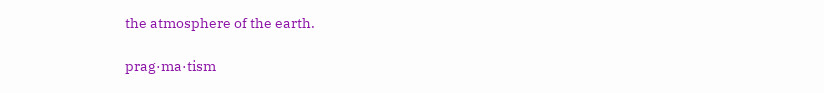the atmosphere of the earth.

prag·ma·tism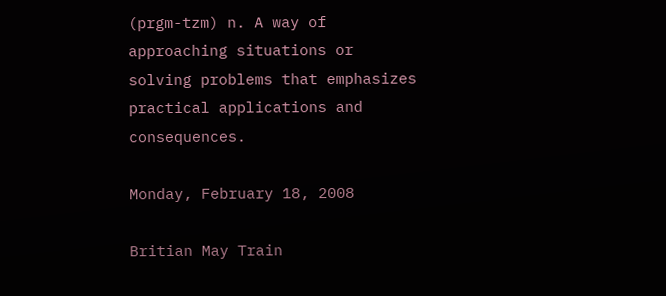(prgm-tzm) n. A way of approaching situations or solving problems that emphasizes practical applications and consequences.

Monday, February 18, 2008

Britian May Train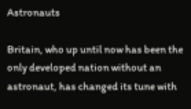Astronauts

Britain, who up until now has been the only developed nation without an astronaut, has changed its tune with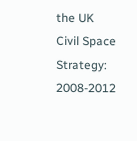the UK Civil Space Strategy: 2008-2012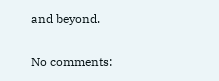and beyond.

No comments: